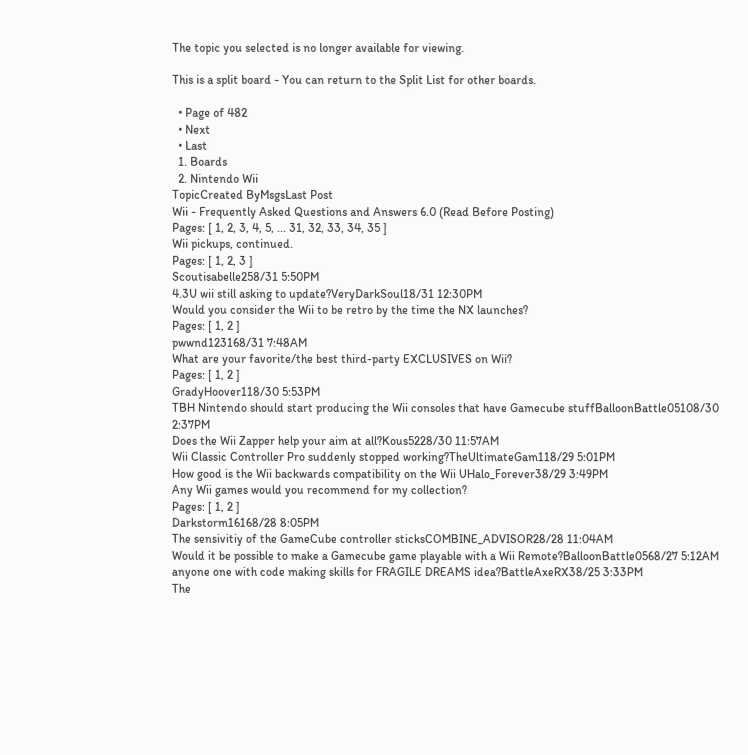The topic you selected is no longer available for viewing.

This is a split board - You can return to the Split List for other boards.

  • Page of 482
  • Next
  • Last
  1. Boards
  2. Nintendo Wii
TopicCreated ByMsgsLast Post
Wii - Frequently Asked Questions and Answers 6.0 (Read Before Posting)
Pages: [ 1, 2, 3, 4, 5, ... 31, 32, 33, 34, 35 ]
Wii pickups, continued.
Pages: [ 1, 2, 3 ]
Scoutisabelle258/31 5:50PM
4.3U wii still asking to update?VeryDarkSoul18/31 12:30PM
Would you consider the Wii to be retro by the time the NX launches?
Pages: [ 1, 2 ]
pwwnd123168/31 7:48AM
What are your favorite/the best third-party EXCLUSIVES on Wii?
Pages: [ 1, 2 ]
GradyHoover118/30 5:53PM
TBH Nintendo should start producing the Wii consoles that have Gamecube stuffBalloonBattle05108/30 2:37PM
Does the Wii Zapper help your aim at all?Kous5228/30 11:57AM
Wii Classic Controller Pro suddenly stopped working?TheUltimateGam118/29 5:01PM
How good is the Wii backwards compatibility on the Wii UHalo_Forever38/29 3:49PM
Any Wii games would you recommend for my collection?
Pages: [ 1, 2 ]
Darkstorm16168/28 8:05PM
The sensivitiy of the GameCube controller sticksCOMBINE_ADVISOR28/28 11:04AM
Would it be possible to make a Gamecube game playable with a Wii Remote?BalloonBattle0568/27 5:12AM
anyone one with code making skills for FRAGILE DREAMS idea?BattleAxeRX38/25 3:33PM
The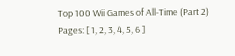Top 100 Wii Games of All-Time (Part 2)
Pages: [ 1, 2, 3, 4, 5, 6 ]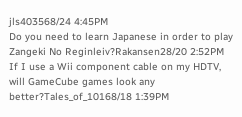jls403568/24 4:45PM
Do you need to learn Japanese in order to play Zangeki No Reginleiv?Rakansen28/20 2:52PM
If I use a Wii component cable on my HDTV, will GameCube games look any better?Tales_of_10168/18 1:39PM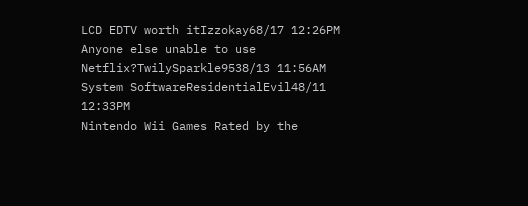LCD EDTV worth itIzzokay68/17 12:26PM
Anyone else unable to use Netflix?TwilySparkle9538/13 11:56AM
System SoftwareResidentialEvil48/11 12:33PM
Nintendo Wii Games Rated by the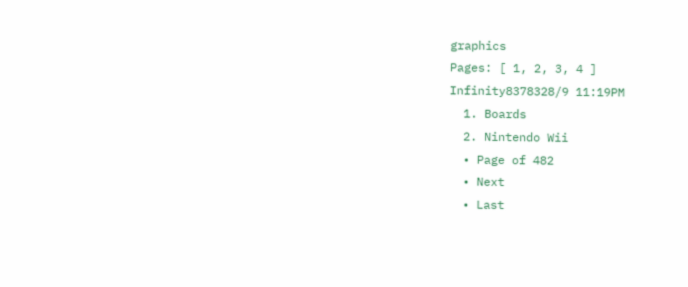graphics
Pages: [ 1, 2, 3, 4 ]
Infinity8378328/9 11:19PM
  1. Boards
  2. Nintendo Wii
  • Page of 482
  • Next
  • Last